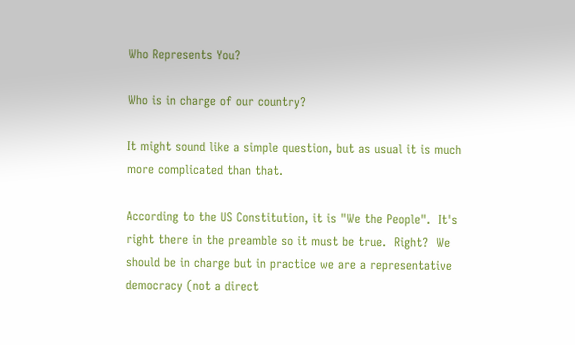Who Represents You?

Who is in charge of our country?

It might sound like a simple question, but as usual it is much more complicated than that.

According to the US Constitution, it is "We the People".  It's right there in the preamble so it must be true.  Right?  We should be in charge but in practice we are a representative democracy (not a direct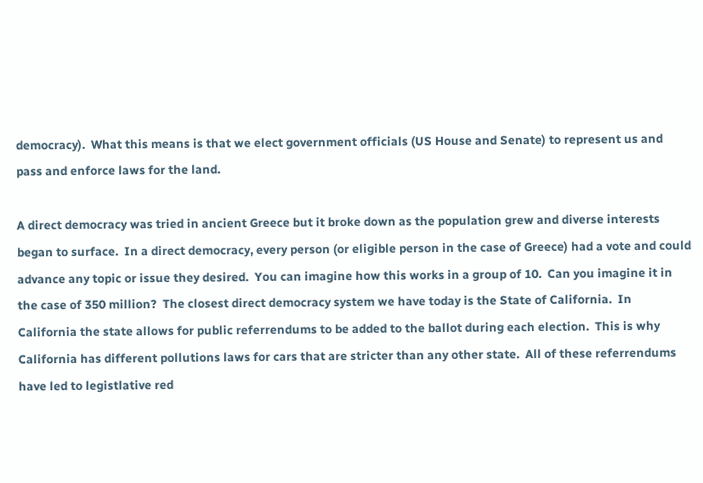democracy).  What this means is that we elect government officials (US House and Senate) to represent us and pass and enforce laws for the land.

A direct democracy was tried in ancient Greece but it broke down as the population grew and diverse interests began to surface.  In a direct democracy, every person (or eligible person in the case of Greece) had a vote and could advance any topic or issue they desired.  You can imagine how this works in a group of 10.  Can you imagine it in the case of 350 million?  The closest direct democracy system we have today is the State of California.  In California the state allows for public referrendums to be added to the ballot during each election.  This is why California has different pollutions laws for cars that are stricter than any other state.  All of these referrendums have led to legistlative red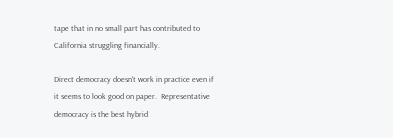tape that in no small part has contributed to California struggling financially.

Direct democracy doesn't work in practice even if it seems to look good on paper.  Representative democracy is the best hybrid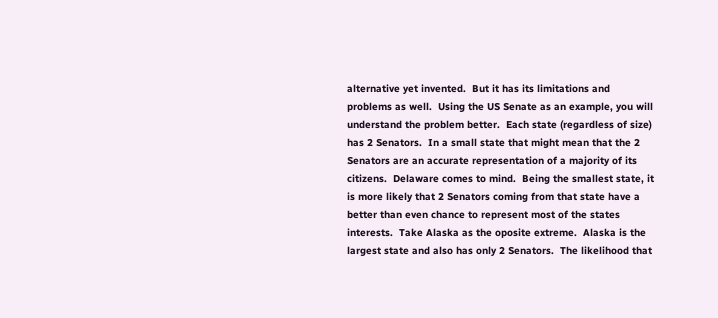alternative yet invented.  But it has its limitations and problems as well.  Using the US Senate as an example, you will understand the problem better.  Each state (regardless of size) has 2 Senators.  In a small state that might mean that the 2 Senators are an accurate representation of a majority of its citizens.  Delaware comes to mind.  Being the smallest state, it is more likely that 2 Senators coming from that state have a better than even chance to represent most of the states interests.  Take Alaska as the oposite extreme.  Alaska is the largest state and also has only 2 Senators.  The likelihood that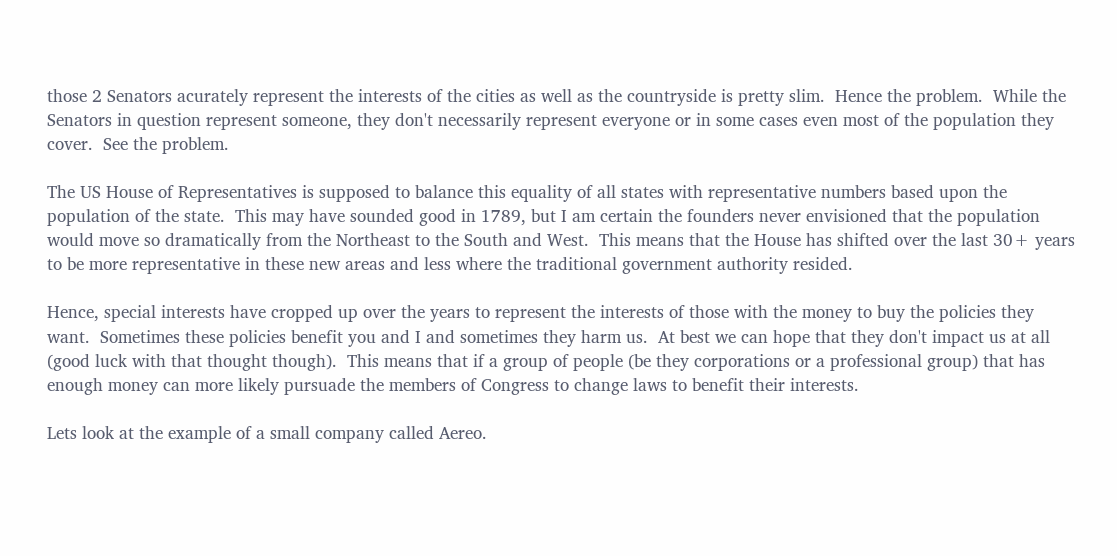those 2 Senators acurately represent the interests of the cities as well as the countryside is pretty slim.  Hence the problem.  While the Senators in question represent someone, they don't necessarily represent everyone or in some cases even most of the population they cover.  See the problem.

The US House of Representatives is supposed to balance this equality of all states with representative numbers based upon the population of the state.  This may have sounded good in 1789, but I am certain the founders never envisioned that the population would move so dramatically from the Northeast to the South and West.  This means that the House has shifted over the last 30+ years to be more representative in these new areas and less where the traditional government authority resided.

Hence, special interests have cropped up over the years to represent the interests of those with the money to buy the policies they want.  Sometimes these policies benefit you and I and sometimes they harm us.  At best we can hope that they don't impact us at all (good luck with that thought though).  This means that if a group of people (be they corporations or a professional group) that has enough money can more likely pursuade the members of Congress to change laws to benefit their interests.

Lets look at the example of a small company called Aereo.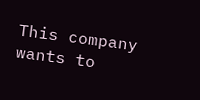This company wants to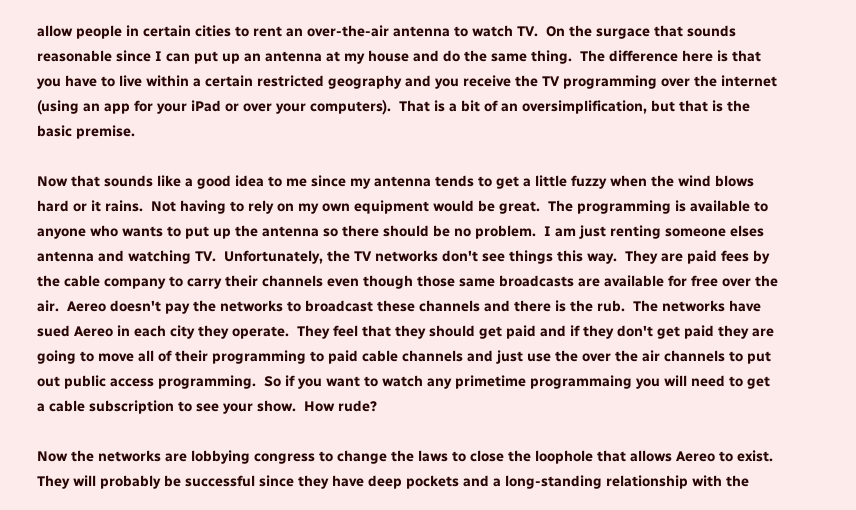allow people in certain cities to rent an over-the-air antenna to watch TV.  On the surgace that sounds reasonable since I can put up an antenna at my house and do the same thing.  The difference here is that you have to live within a certain restricted geography and you receive the TV programming over the internet (using an app for your iPad or over your computers).  That is a bit of an oversimplification, but that is the basic premise.

Now that sounds like a good idea to me since my antenna tends to get a little fuzzy when the wind blows hard or it rains.  Not having to rely on my own equipment would be great.  The programming is available to anyone who wants to put up the antenna so there should be no problem.  I am just renting someone elses antenna and watching TV.  Unfortunately, the TV networks don't see things this way.  They are paid fees by the cable company to carry their channels even though those same broadcasts are available for free over the air.  Aereo doesn't pay the networks to broadcast these channels and there is the rub.  The networks have sued Aereo in each city they operate.  They feel that they should get paid and if they don't get paid they are going to move all of their programming to paid cable channels and just use the over the air channels to put out public access programming.  So if you want to watch any primetime programmaing you will need to get a cable subscription to see your show.  How rude?

Now the networks are lobbying congress to change the laws to close the loophole that allows Aereo to exist.  They will probably be successful since they have deep pockets and a long-standing relationship with the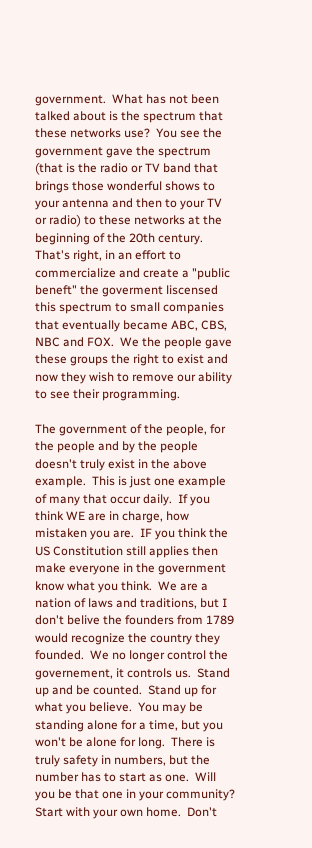government.  What has not been talked about is the spectrum that these networks use?  You see the government gave the spectrum (that is the radio or TV band that brings those wonderful shows to your antenna and then to your TV or radio) to these networks at the beginning of the 20th century.  That's right, in an effort to commercialize and create a "public beneft" the goverment liscensed this spectrum to small companies that eventually became ABC, CBS, NBC and FOX.  We the people gave these groups the right to exist and now they wish to remove our ability to see their programming.

The government of the people, for the people and by the people doesn't truly exist in the above example.  This is just one example of many that occur daily.  If you think WE are in charge, how mistaken you are.  IF you think the US Constitution still applies then make everyone in the government know what you think.  We are a nation of laws and traditions, but I don't belive the founders from 1789 would recognize the country they founded.  We no longer control the governement, it controls us.  Stand up and be counted.  Stand up for what you believe.  You may be standing alone for a time, but you won't be alone for long.  There is truly safety in numbers, but the number has to start as one.  Will you be that one in your community?  Start with your own home.  Don't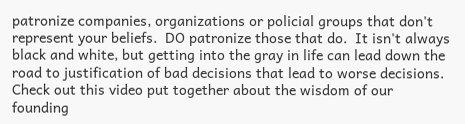patronize companies, organizations or policial groups that don't represent your beliefs.  DO patronize those that do.  It isn't always black and white, but getting into the gray in life can lead down the road to justification of bad decisions that lead to worse decisions. Check out this video put together about the wisdom of our founding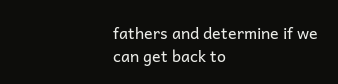fathers and determine if we can get back to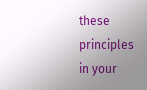these principles in your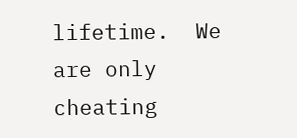lifetime.  We are only cheating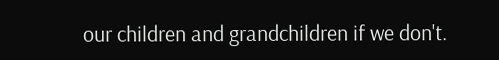our children and grandchildren if we don't.